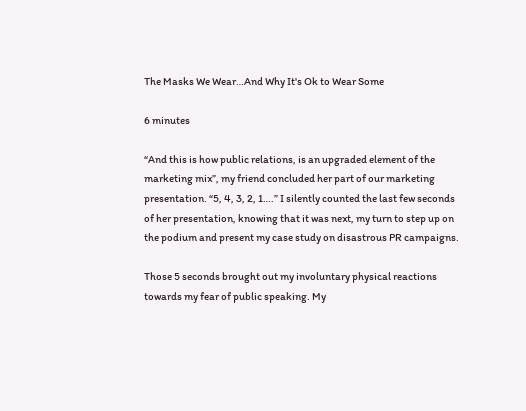The Masks We Wear…And Why It's Ok to Wear Some

6 minutes

“And this is how public relations, is an upgraded element of the marketing mix”, my friend concluded her part of our marketing presentation. “5, 4, 3, 2, 1….” I silently counted the last few seconds of her presentation, knowing that it was next, my turn to step up on the podium and present my case study on disastrous PR campaigns.

Those 5 seconds brought out my involuntary physical reactions towards my fear of public speaking. My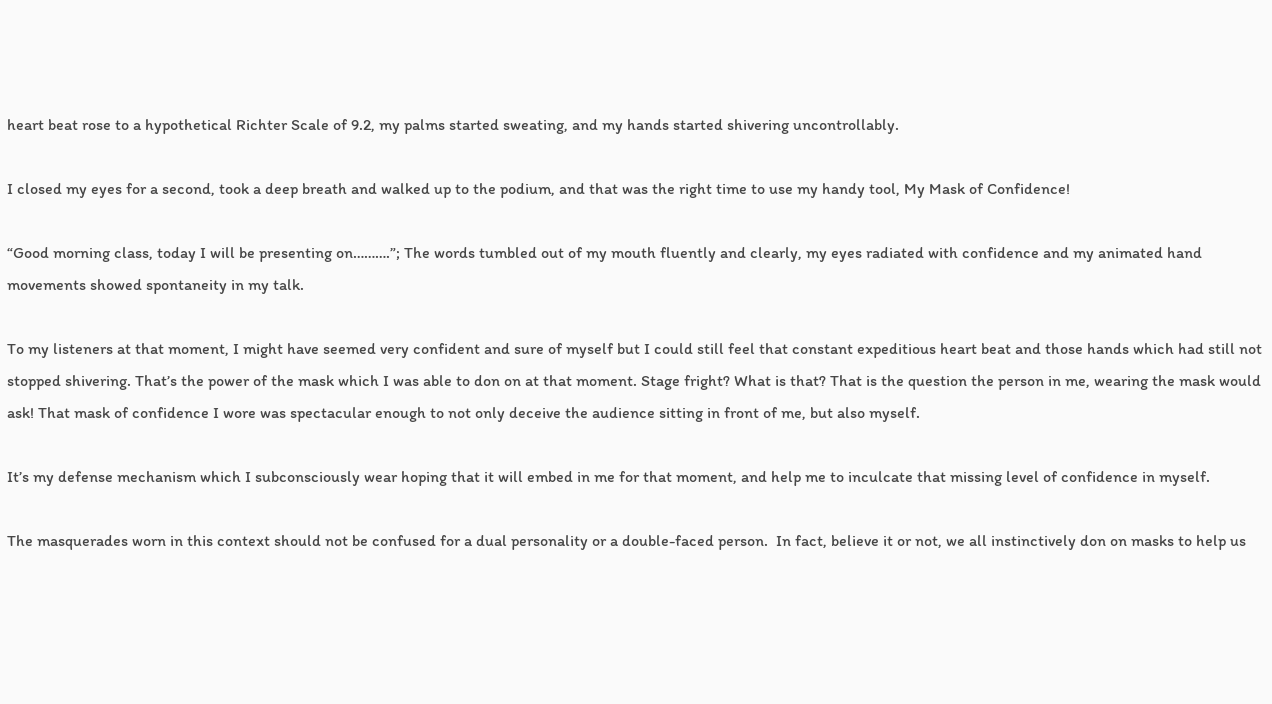heart beat rose to a hypothetical Richter Scale of 9.2, my palms started sweating, and my hands started shivering uncontrollably.

I closed my eyes for a second, took a deep breath and walked up to the podium, and that was the right time to use my handy tool, My Mask of Confidence!

“Good morning class, today I will be presenting on……….”; The words tumbled out of my mouth fluently and clearly, my eyes radiated with confidence and my animated hand movements showed spontaneity in my talk.

To my listeners at that moment, I might have seemed very confident and sure of myself but I could still feel that constant expeditious heart beat and those hands which had still not stopped shivering. That’s the power of the mask which I was able to don on at that moment. Stage fright? What is that? That is the question the person in me, wearing the mask would ask! That mask of confidence I wore was spectacular enough to not only deceive the audience sitting in front of me, but also myself.

It’s my defense mechanism which I subconsciously wear hoping that it will embed in me for that moment, and help me to inculcate that missing level of confidence in myself.

The masquerades worn in this context should not be confused for a dual personality or a double-faced person.  In fact, believe it or not, we all instinctively don on masks to help us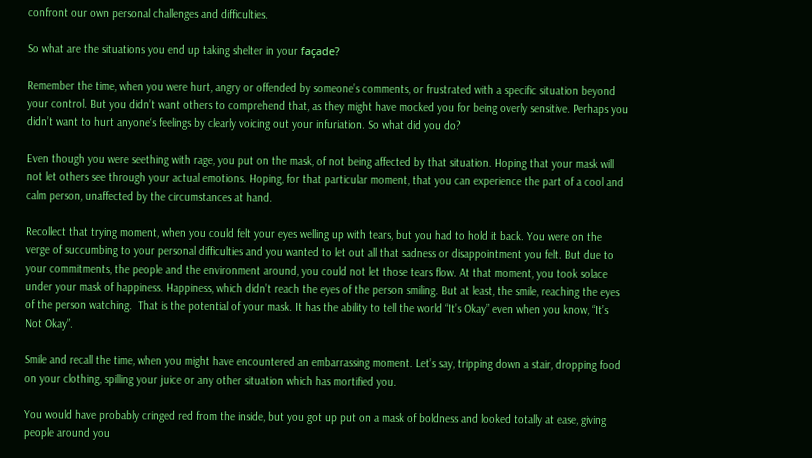confront our own personal challenges and difficulties.

So what are the situations you end up taking shelter in your façade?

Remember the time, when you were hurt, angry or offended by someone’s comments, or frustrated with a specific situation beyond your control. But you didn’t want others to comprehend that, as they might have mocked you for being overly sensitive. Perhaps you didn’t want to hurt anyone‘s feelings by clearly voicing out your infuriation. So what did you do?

Even though you were seething with rage, you put on the mask, of not being affected by that situation. Hoping that your mask will not let others see through your actual emotions. Hoping, for that particular moment, that you can experience the part of a cool and calm person, unaffected by the circumstances at hand.

Recollect that trying moment, when you could felt your eyes welling up with tears, but you had to hold it back. You were on the verge of succumbing to your personal difficulties and you wanted to let out all that sadness or disappointment you felt. But due to your commitments, the people and the environment around, you could not let those tears flow. At that moment, you took solace under your mask of happiness. Happiness, which didn’t reach the eyes of the person smiling. But at least, the smile, reaching the eyes of the person watching.  That is the potential of your mask. It has the ability to tell the world “It’s Okay” even when you know, “It’s Not Okay”.

Smile and recall the time, when you might have encountered an embarrassing moment. Let’s say, tripping down a stair, dropping food on your clothing, spilling your juice or any other situation which has mortified you.

You would have probably cringed red from the inside, but you got up put on a mask of boldness and looked totally at ease, giving people around you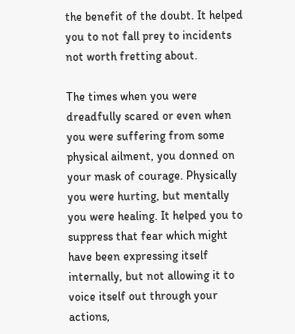the benefit of the doubt. It helped you to not fall prey to incidents not worth fretting about.

The times when you were dreadfully scared or even when you were suffering from some physical ailment, you donned on your mask of courage. Physically you were hurting, but mentally you were healing. It helped you to suppress that fear which might have been expressing itself internally, but not allowing it to voice itself out through your actions,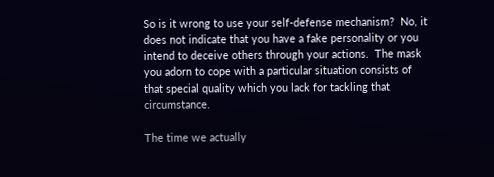So is it wrong to use your self-defense mechanism?  No, it does not indicate that you have a fake personality or you intend to deceive others through your actions.  The mask you adorn to cope with a particular situation consists of that special quality which you lack for tackling that circumstance.

The time we actually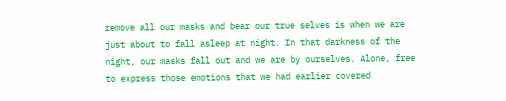remove all our masks and bear our true selves is when we are just about to fall asleep at night. In that darkness of the night, our masks fall out and we are by ourselves. Alone, free to express those emotions that we had earlier covered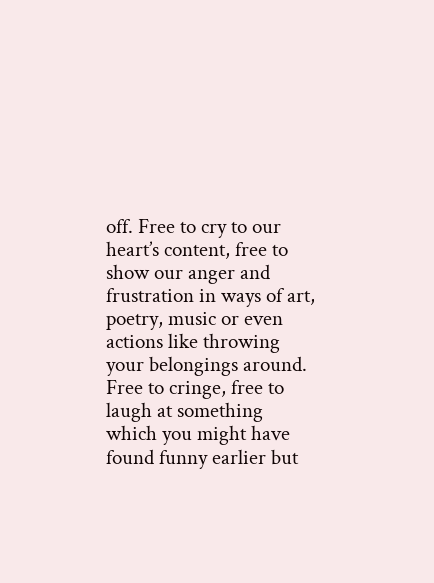off. Free to cry to our heart’s content, free to show our anger and frustration in ways of art, poetry, music or even actions like throwing your belongings around. Free to cringe, free to laugh at something which you might have found funny earlier but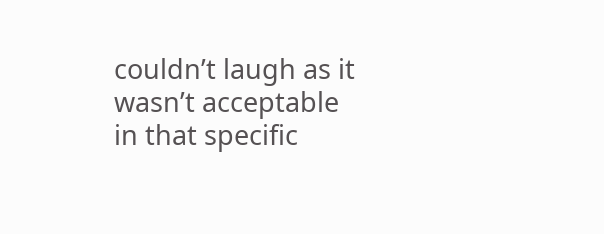couldn’t laugh as it wasn’t acceptable in that specific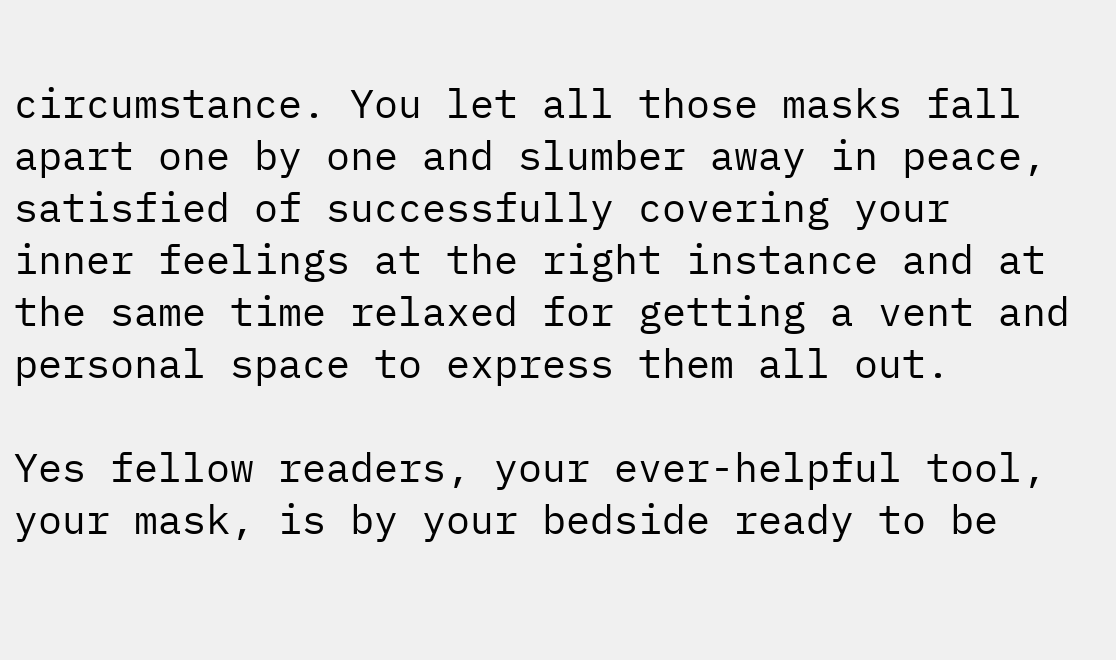circumstance. You let all those masks fall apart one by one and slumber away in peace, satisfied of successfully covering your inner feelings at the right instance and at the same time relaxed for getting a vent and personal space to express them all out.

Yes fellow readers, your ever-helpful tool, your mask, is by your bedside ready to be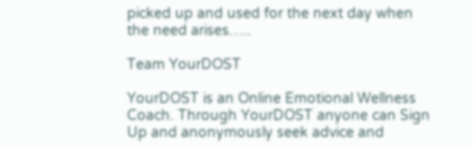picked up and used for the next day when the need arises…..

Team YourDOST

YourDOST is an Online Emotional Wellness Coach. Through YourDOST anyone can Sign Up and anonymously seek advice and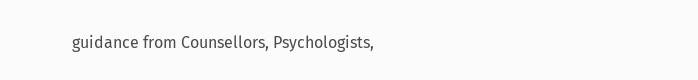guidance from Counsellors, Psychologists,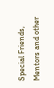Special Friends, Mentors and other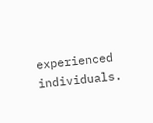experienced individuals.